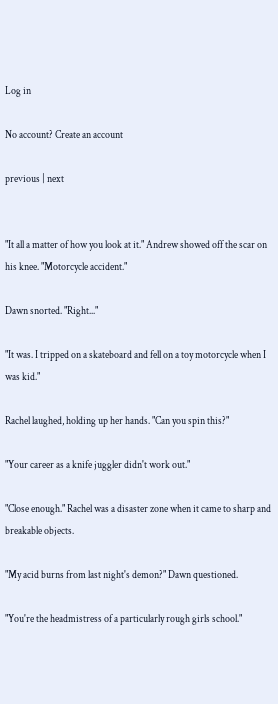Log in

No account? Create an account

previous | next


"It all a matter of how you look at it." Andrew showed off the scar on his knee. "Motorcycle accident."

Dawn snorted. "Right..."

"It was. I tripped on a skateboard and fell on a toy motorcycle when I was kid."

Rachel laughed, holding up her hands. "Can you spin this?"

"Your career as a knife juggler didn't work out."

"Close enough." Rachel was a disaster zone when it came to sharp and breakable objects.

"My acid burns from last night's demon?" Dawn questioned.

"You're the headmistress of a particularly rough girls school."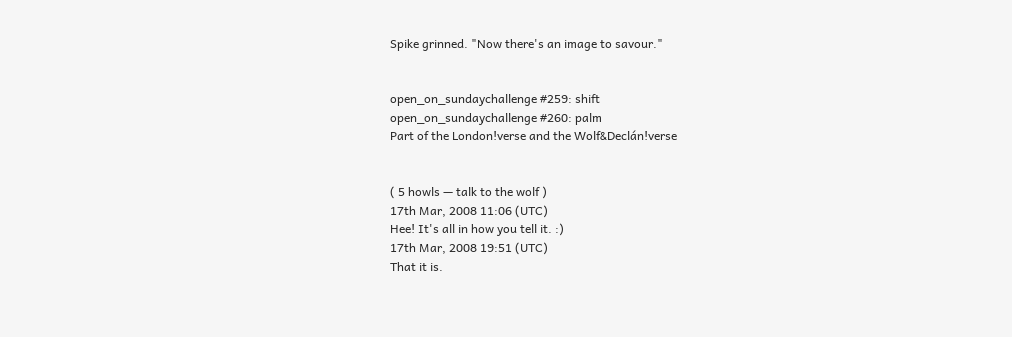Spike grinned. "Now there's an image to savour."


open_on_sundaychallenge #259: shift
open_on_sundaychallenge #260: palm
Part of the London!verse and the Wolf&Declán!verse


( 5 howls — talk to the wolf )
17th Mar, 2008 11:06 (UTC)
Hee! It's all in how you tell it. :)
17th Mar, 2008 19:51 (UTC)
That it is.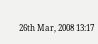26th Mar, 2008 13:17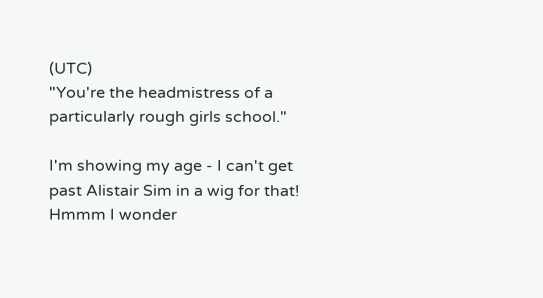(UTC)
"You're the headmistress of a particularly rough girls school."

I'm showing my age - I can't get past Alistair Sim in a wig for that! Hmmm I wonder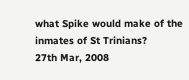what Spike would make of the inmates of St Trinians?
27th Mar, 2008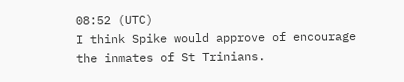08:52 (UTC)
I think Spike would approve of encourage the inmates of St Trinians.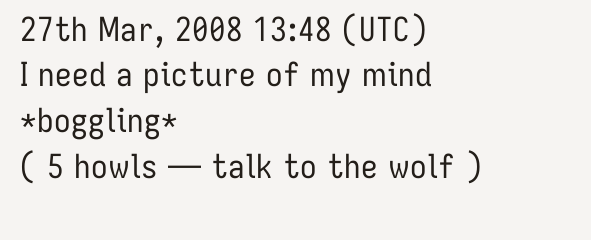27th Mar, 2008 13:48 (UTC)
I need a picture of my mind *boggling*
( 5 howls — talk to the wolf )